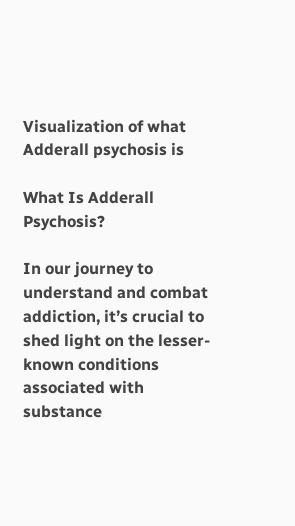Visualization of what Adderall psychosis is

What Is Adderall Psychosis?

In our journey to understand and combat addiction, it’s crucial to shed light on the lesser-known conditions associated with substance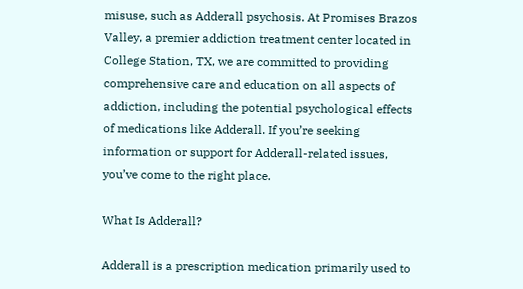misuse, such as Adderall psychosis. At Promises Brazos Valley, a premier addiction treatment center located in College Station, TX, we are committed to providing comprehensive care and education on all aspects of addiction, including the potential psychological effects of medications like Adderall. If you’re seeking information or support for Adderall-related issues, you’ve come to the right place.

What Is Adderall?

Adderall is a prescription medication primarily used to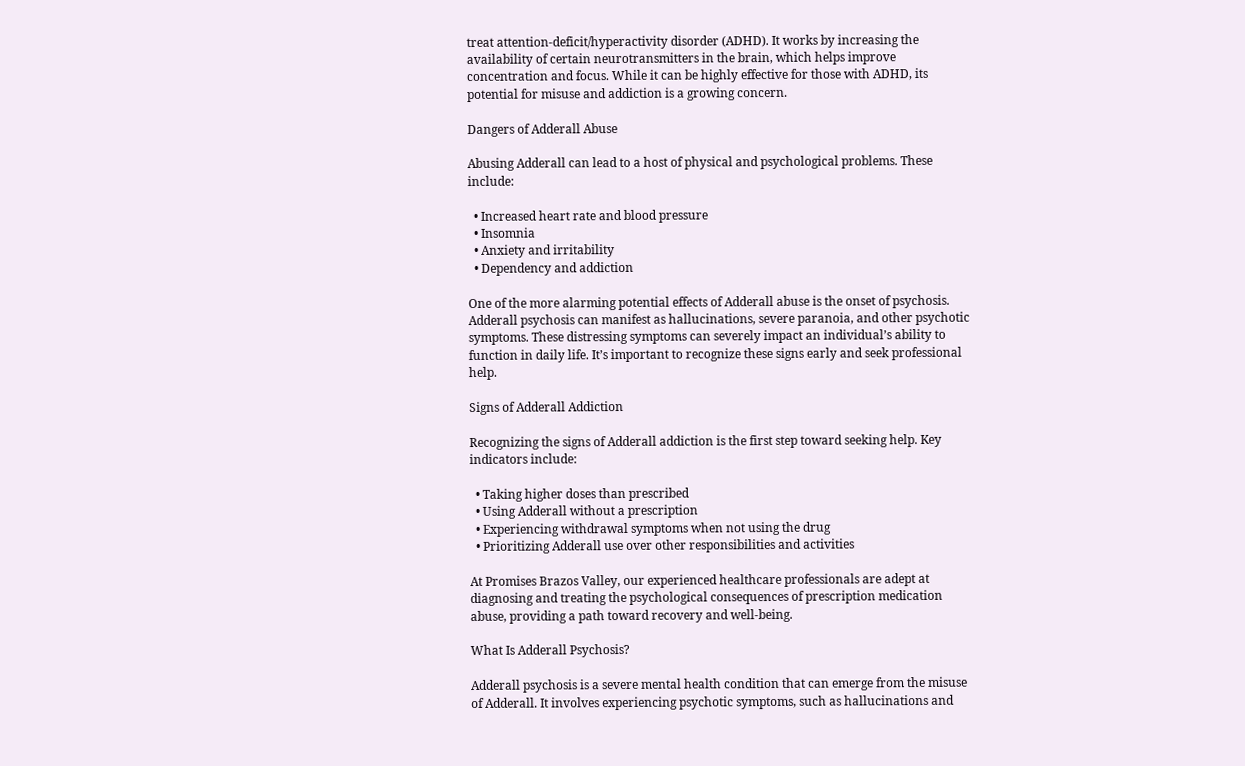treat attention-deficit/hyperactivity disorder (ADHD). It works by increasing the availability of certain neurotransmitters in the brain, which helps improve concentration and focus. While it can be highly effective for those with ADHD, its potential for misuse and addiction is a growing concern.

Dangers of Adderall Abuse

Abusing Adderall can lead to a host of physical and psychological problems. These include:

  • Increased heart rate and blood pressure
  • Insomnia
  • Anxiety and irritability
  • Dependency and addiction

One of the more alarming potential effects of Adderall abuse is the onset of psychosis. Adderall psychosis can manifest as hallucinations, severe paranoia, and other psychotic symptoms. These distressing symptoms can severely impact an individual’s ability to function in daily life. It’s important to recognize these signs early and seek professional help.

Signs of Adderall Addiction

Recognizing the signs of Adderall addiction is the first step toward seeking help. Key indicators include:

  • Taking higher doses than prescribed
  • Using Adderall without a prescription
  • Experiencing withdrawal symptoms when not using the drug
  • Prioritizing Adderall use over other responsibilities and activities

At Promises Brazos Valley, our experienced healthcare professionals are adept at diagnosing and treating the psychological consequences of prescription medication abuse, providing a path toward recovery and well-being.

What Is Adderall Psychosis?

Adderall psychosis is a severe mental health condition that can emerge from the misuse of Adderall. It involves experiencing psychotic symptoms, such as hallucinations and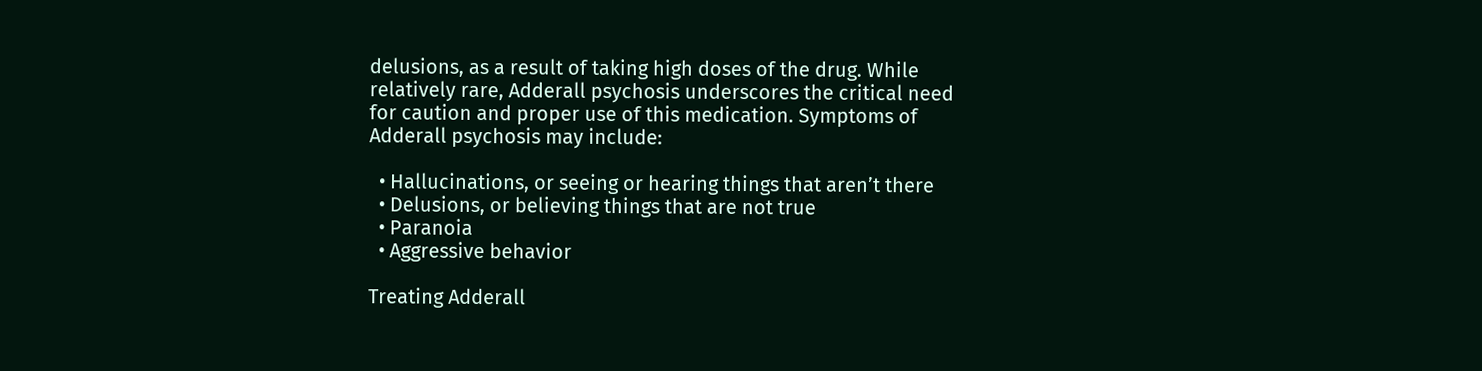delusions, as a result of taking high doses of the drug. While relatively rare, Adderall psychosis underscores the critical need for caution and proper use of this medication. Symptoms of Adderall psychosis may include:

  • Hallucinations, or seeing or hearing things that aren’t there
  • Delusions, or believing things that are not true
  • Paranoia
  • Aggressive behavior

Treating Adderall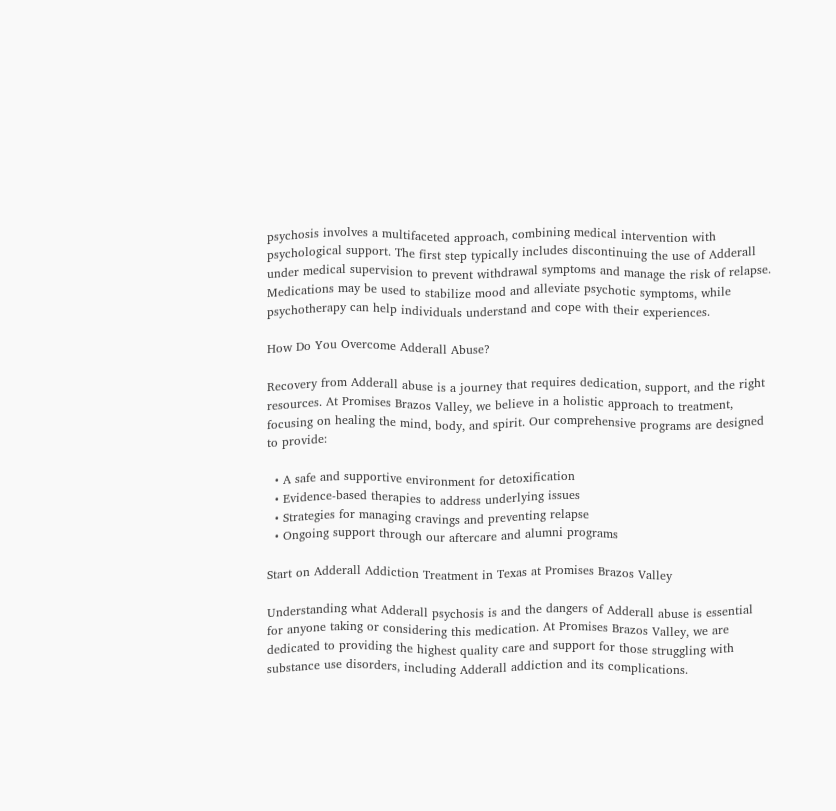psychosis involves a multifaceted approach, combining medical intervention with psychological support. The first step typically includes discontinuing the use of Adderall under medical supervision to prevent withdrawal symptoms and manage the risk of relapse. Medications may be used to stabilize mood and alleviate psychotic symptoms, while psychotherapy can help individuals understand and cope with their experiences.

How Do You Overcome Adderall Abuse?

Recovery from Adderall abuse is a journey that requires dedication, support, and the right resources. At Promises Brazos Valley, we believe in a holistic approach to treatment, focusing on healing the mind, body, and spirit. Our comprehensive programs are designed to provide:

  • A safe and supportive environment for detoxification
  • Evidence-based therapies to address underlying issues
  • Strategies for managing cravings and preventing relapse
  • Ongoing support through our aftercare and alumni programs

Start on Adderall Addiction Treatment in Texas at Promises Brazos Valley

Understanding what Adderall psychosis is and the dangers of Adderall abuse is essential for anyone taking or considering this medication. At Promises Brazos Valley, we are dedicated to providing the highest quality care and support for those struggling with substance use disorders, including Adderall addiction and its complications.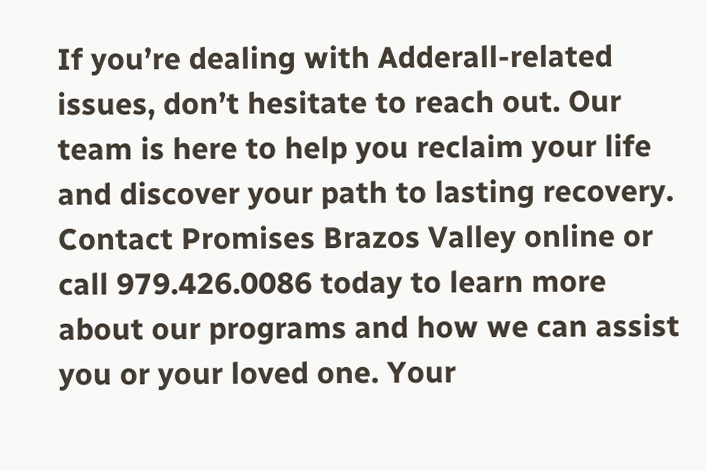If you’re dealing with Adderall-related issues, don’t hesitate to reach out. Our team is here to help you reclaim your life and discover your path to lasting recovery. Contact Promises Brazos Valley online or call 979.426.0086 today to learn more about our programs and how we can assist you or your loved one. Your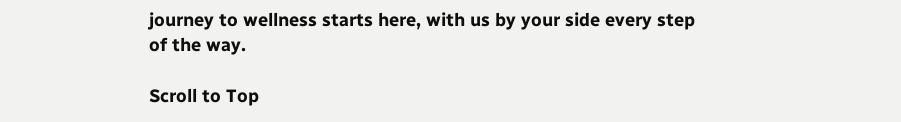journey to wellness starts here, with us by your side every step of the way.

Scroll to Top